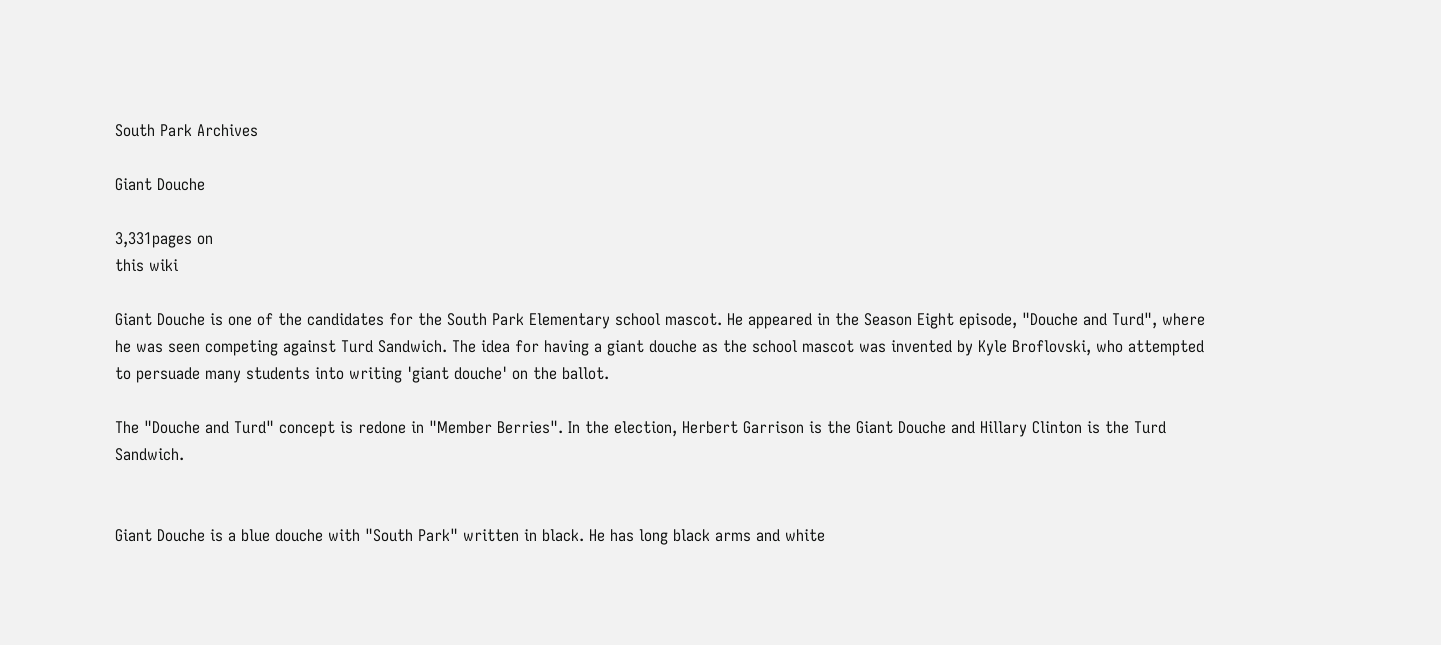South Park Archives

Giant Douche

3,331pages on
this wiki

Giant Douche is one of the candidates for the South Park Elementary school mascot. He appeared in the Season Eight episode, "Douche and Turd", where he was seen competing against Turd Sandwich. The idea for having a giant douche as the school mascot was invented by Kyle Broflovski, who attempted to persuade many students into writing 'giant douche' on the ballot.

The "Douche and Turd" concept is redone in "Member Berries". In the election, Herbert Garrison is the Giant Douche and Hillary Clinton is the Turd Sandwich.


Giant Douche is a blue douche with "South Park" written in black. He has long black arms and white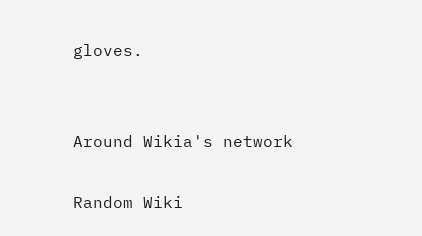gloves.


Around Wikia's network

Random Wiki